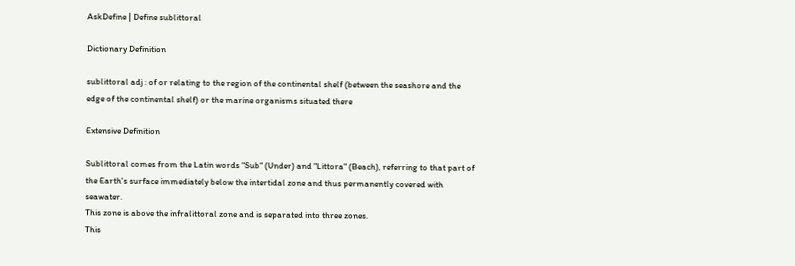AskDefine | Define sublittoral

Dictionary Definition

sublittoral adj : of or relating to the region of the continental shelf (between the seashore and the edge of the continental shelf) or the marine organisms situated there

Extensive Definition

Sublittoral comes from the Latin words "Sub" (Under) and "Littora" (Beach), referring to that part of the Earth's surface immediately below the intertidal zone and thus permanently covered with seawater.
This zone is above the infralittoral zone and is separated into three zones.
This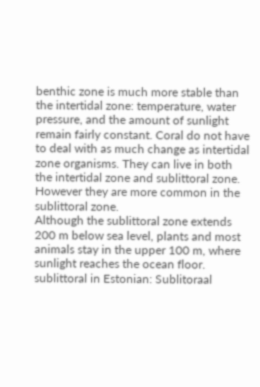benthic zone is much more stable than the intertidal zone: temperature, water pressure, and the amount of sunlight remain fairly constant. Coral do not have to deal with as much change as intertidal zone organisms. They can live in both the intertidal zone and sublittoral zone. However they are more common in the sublittoral zone.
Although the sublittoral zone extends 200 m below sea level, plants and most animals stay in the upper 100 m, where sunlight reaches the ocean floor.
sublittoral in Estonian: Sublitoraal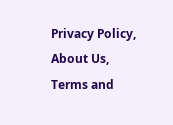Privacy Policy, About Us, Terms and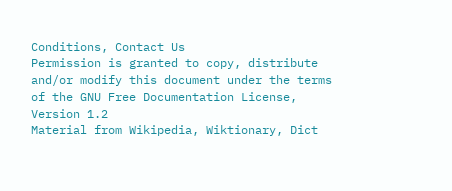Conditions, Contact Us
Permission is granted to copy, distribute and/or modify this document under the terms of the GNU Free Documentation License, Version 1.2
Material from Wikipedia, Wiktionary, Dict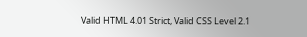Valid HTML 4.01 Strict, Valid CSS Level 2.1